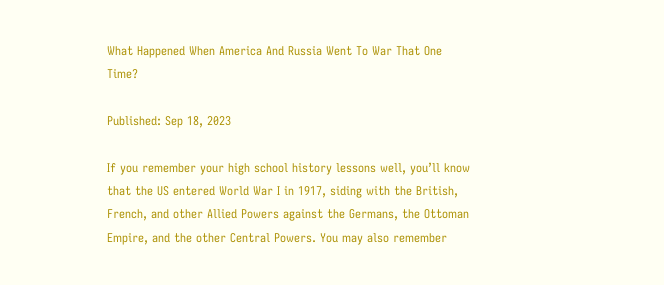What Happened When America And Russia Went To War That One Time?

Published: Sep 18, 2023

If you remember your high school history lessons well, you’ll know that the US entered World War I in 1917, siding with the British, French, and other Allied Powers against the Germans, the Ottoman Empire, and the other Central Powers. You may also remember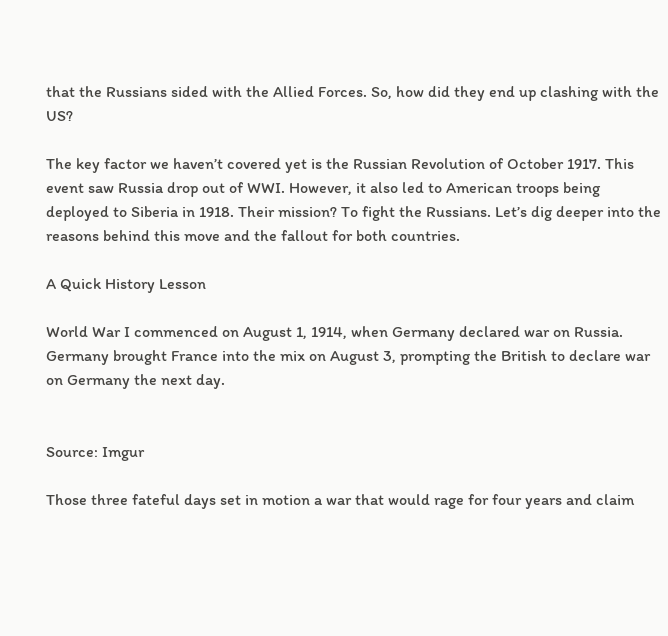that the Russians sided with the Allied Forces. So, how did they end up clashing with the US?

The key factor we haven’t covered yet is the Russian Revolution of October 1917. This event saw Russia drop out of WWI. However, it also led to American troops being deployed to Siberia in 1918. Their mission? To fight the Russians. Let’s dig deeper into the reasons behind this move and the fallout for both countries.

A Quick History Lesson

World War I commenced on August 1, 1914, when Germany declared war on Russia. Germany brought France into the mix on August 3, prompting the British to declare war on Germany the next day.


Source: Imgur

Those three fateful days set in motion a war that would rage for four years and claim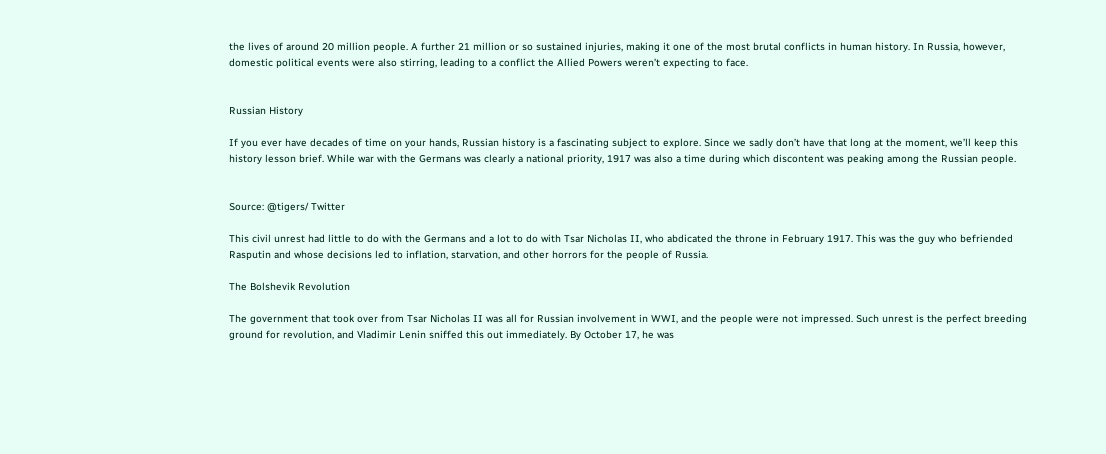the lives of around 20 million people. A further 21 million or so sustained injuries, making it one of the most brutal conflicts in human history. In Russia, however, domestic political events were also stirring, leading to a conflict the Allied Powers weren’t expecting to face.


Russian History

If you ever have decades of time on your hands, Russian history is a fascinating subject to explore. Since we sadly don’t have that long at the moment, we’ll keep this history lesson brief. While war with the Germans was clearly a national priority, 1917 was also a time during which discontent was peaking among the Russian people.


Source: @tigers/ Twitter

This civil unrest had little to do with the Germans and a lot to do with Tsar Nicholas II, who abdicated the throne in February 1917. This was the guy who befriended Rasputin and whose decisions led to inflation, starvation, and other horrors for the people of Russia.

The Bolshevik Revolution

The government that took over from Tsar Nicholas II was all for Russian involvement in WWI, and the people were not impressed. Such unrest is the perfect breeding ground for revolution, and Vladimir Lenin sniffed this out immediately. By October 17, he was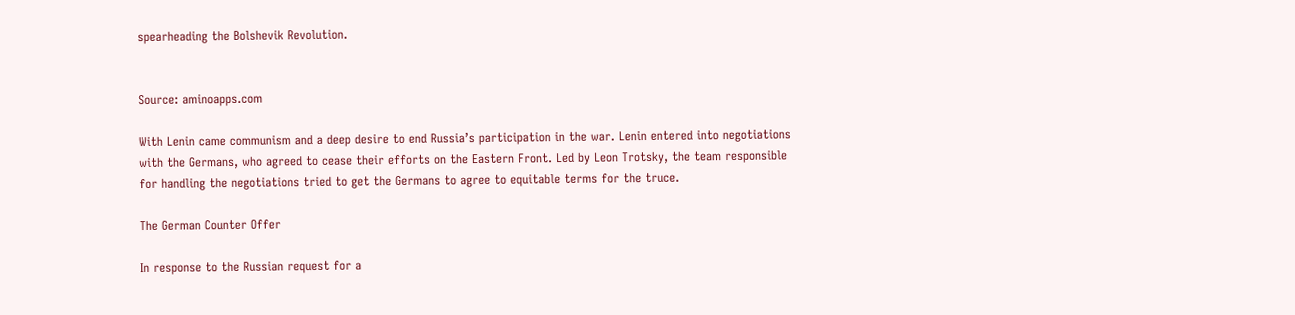spearheading the Bolshevik Revolution.


Source: aminoapps.com

With Lenin came communism and a deep desire to end Russia’s participation in the war. Lenin entered into negotiations with the Germans, who agreed to cease their efforts on the Eastern Front. Led by Leon Trotsky, the team responsible for handling the negotiations tried to get the Germans to agree to equitable terms for the truce.

The German Counter Offer

In response to the Russian request for a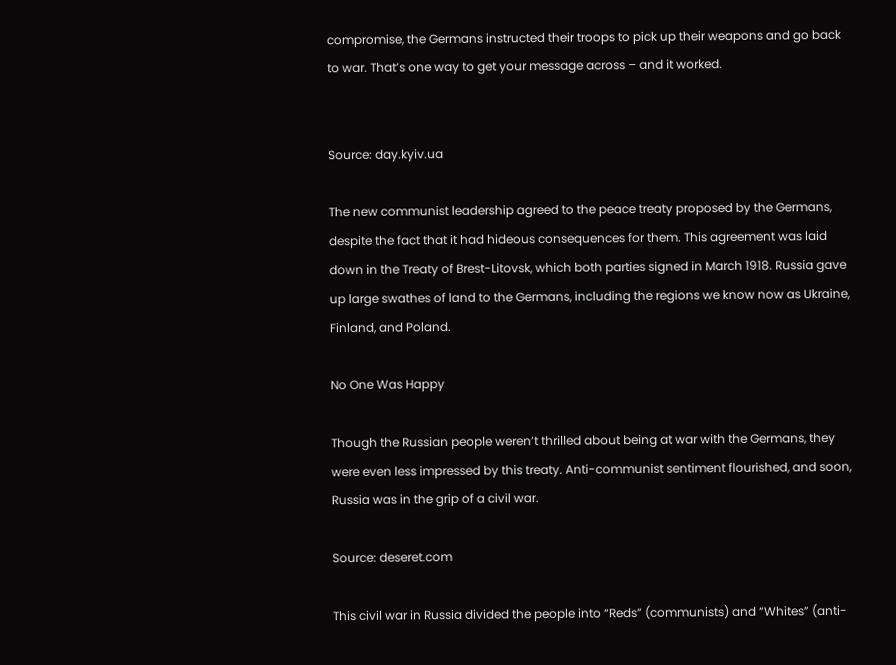compromise, the Germans instructed their troops to pick up their weapons and go back to war. That’s one way to get your message across – and it worked.


Source: day.kyiv.ua

The new communist leadership agreed to the peace treaty proposed by the Germans, despite the fact that it had hideous consequences for them. This agreement was laid down in the Treaty of Brest-Litovsk, which both parties signed in March 1918. Russia gave up large swathes of land to the Germans, including the regions we know now as Ukraine, Finland, and Poland.

No One Was Happy

Though the Russian people weren’t thrilled about being at war with the Germans, they were even less impressed by this treaty. Anti-communist sentiment flourished, and soon, Russia was in the grip of a civil war.

Source: deseret.com

This civil war in Russia divided the people into “Reds” (communists) and “Whites” (anti-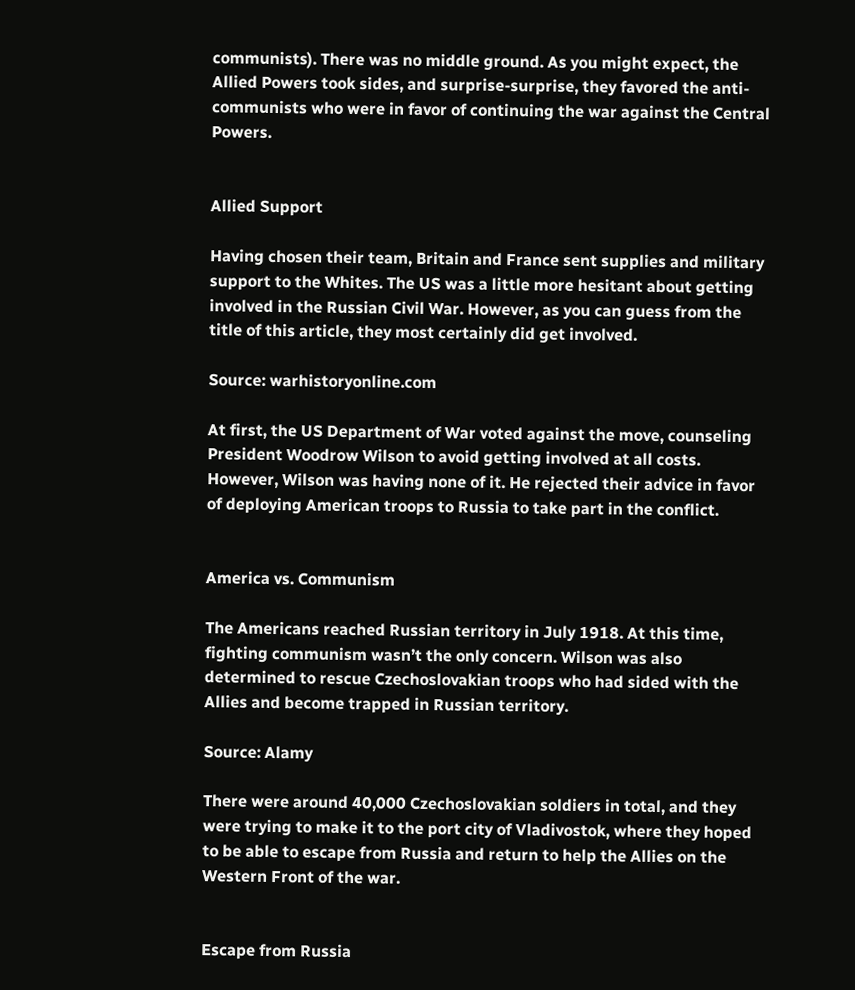communists). There was no middle ground. As you might expect, the Allied Powers took sides, and surprise-surprise, they favored the anti-communists who were in favor of continuing the war against the Central Powers.


Allied Support

Having chosen their team, Britain and France sent supplies and military support to the Whites. The US was a little more hesitant about getting involved in the Russian Civil War. However, as you can guess from the title of this article, they most certainly did get involved.

Source: warhistoryonline.com

At first, the US Department of War voted against the move, counseling President Woodrow Wilson to avoid getting involved at all costs. However, Wilson was having none of it. He rejected their advice in favor of deploying American troops to Russia to take part in the conflict.


America vs. Communism

The Americans reached Russian territory in July 1918. At this time, fighting communism wasn’t the only concern. Wilson was also determined to rescue Czechoslovakian troops who had sided with the Allies and become trapped in Russian territory.

Source: Alamy

There were around 40,000 Czechoslovakian soldiers in total, and they were trying to make it to the port city of Vladivostok, where they hoped to be able to escape from Russia and return to help the Allies on the Western Front of the war.


Escape from Russia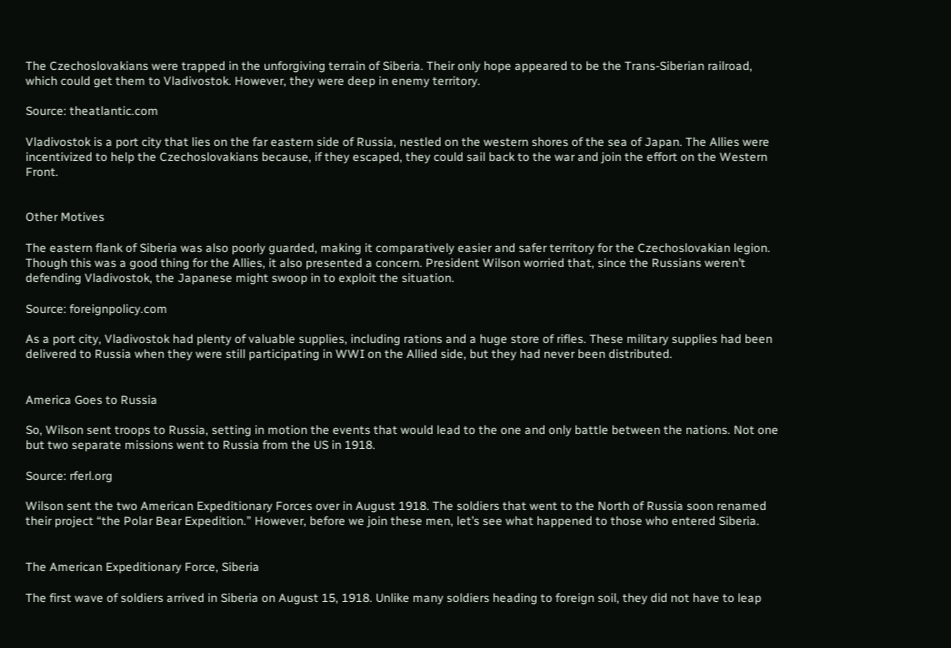The Czechoslovakians were trapped in the unforgiving terrain of Siberia. Their only hope appeared to be the Trans-Siberian railroad, which could get them to Vladivostok. However, they were deep in enemy territory.

Source: theatlantic.com

Vladivostok is a port city that lies on the far eastern side of Russia, nestled on the western shores of the sea of Japan. The Allies were incentivized to help the Czechoslovakians because, if they escaped, they could sail back to the war and join the effort on the Western Front.


Other Motives

The eastern flank of Siberia was also poorly guarded, making it comparatively easier and safer territory for the Czechoslovakian legion. Though this was a good thing for the Allies, it also presented a concern. President Wilson worried that, since the Russians weren’t defending Vladivostok, the Japanese might swoop in to exploit the situation.

Source: foreignpolicy.com

As a port city, Vladivostok had plenty of valuable supplies, including rations and a huge store of rifles. These military supplies had been delivered to Russia when they were still participating in WWI on the Allied side, but they had never been distributed.


America Goes to Russia

So, Wilson sent troops to Russia, setting in motion the events that would lead to the one and only battle between the nations. Not one but two separate missions went to Russia from the US in 1918.

Source: rferl.org

Wilson sent the two American Expeditionary Forces over in August 1918. The soldiers that went to the North of Russia soon renamed their project “the Polar Bear Expedition.” However, before we join these men, let’s see what happened to those who entered Siberia.


The American Expeditionary Force, Siberia

The first wave of soldiers arrived in Siberia on August 15, 1918. Unlike many soldiers heading to foreign soil, they did not have to leap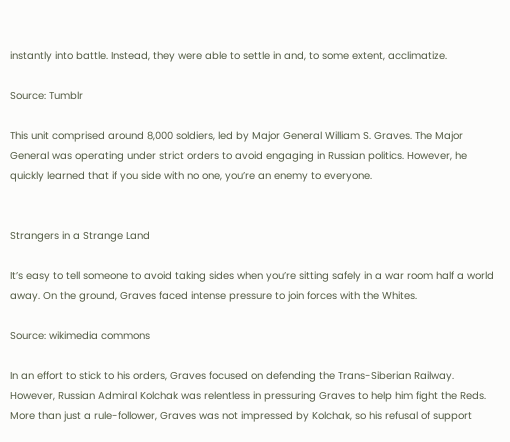instantly into battle. Instead, they were able to settle in and, to some extent, acclimatize.

Source: Tumblr

This unit comprised around 8,000 soldiers, led by Major General William S. Graves. The Major General was operating under strict orders to avoid engaging in Russian politics. However, he quickly learned that if you side with no one, you’re an enemy to everyone.


Strangers in a Strange Land

It’s easy to tell someone to avoid taking sides when you’re sitting safely in a war room half a world away. On the ground, Graves faced intense pressure to join forces with the Whites.

Source: wikimedia commons

In an effort to stick to his orders, Graves focused on defending the Trans-Siberian Railway. However, Russian Admiral Kolchak was relentless in pressuring Graves to help him fight the Reds. More than just a rule-follower, Graves was not impressed by Kolchak, so his refusal of support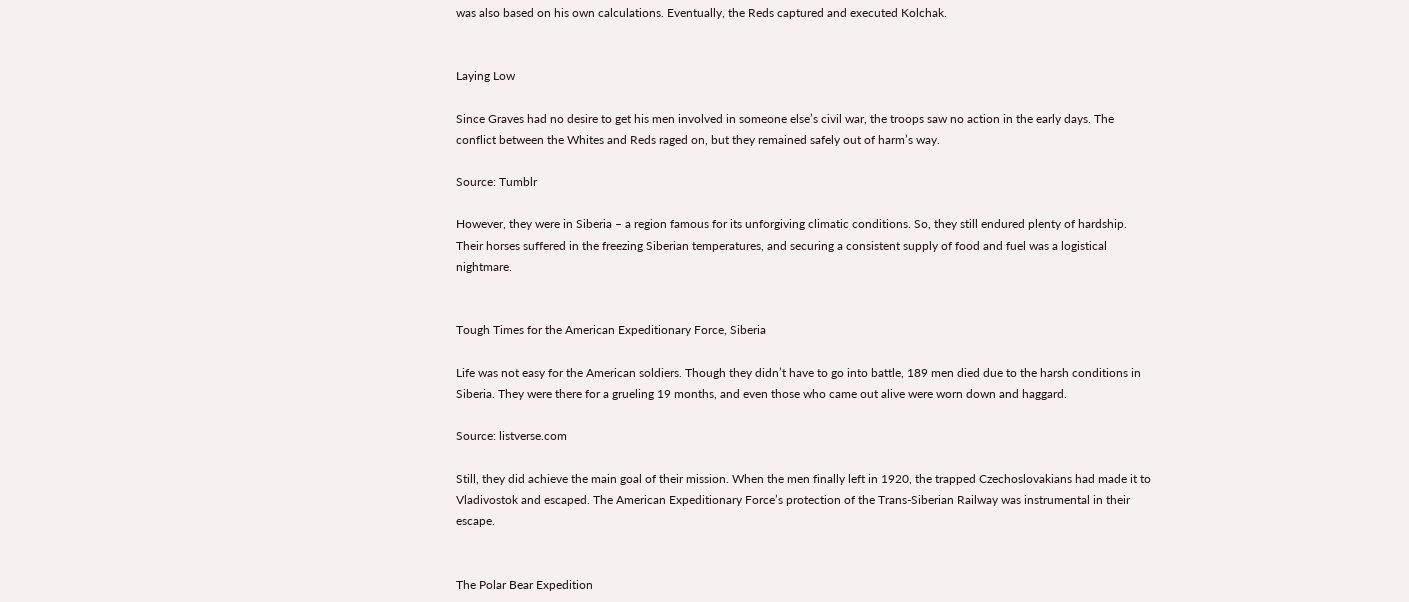was also based on his own calculations. Eventually, the Reds captured and executed Kolchak.


Laying Low

Since Graves had no desire to get his men involved in someone else’s civil war, the troops saw no action in the early days. The conflict between the Whites and Reds raged on, but they remained safely out of harm’s way.

Source: Tumblr

However, they were in Siberia – a region famous for its unforgiving climatic conditions. So, they still endured plenty of hardship. Their horses suffered in the freezing Siberian temperatures, and securing a consistent supply of food and fuel was a logistical nightmare.


Tough Times for the American Expeditionary Force, Siberia

Life was not easy for the American soldiers. Though they didn’t have to go into battle, 189 men died due to the harsh conditions in Siberia. They were there for a grueling 19 months, and even those who came out alive were worn down and haggard.

Source: listverse.com

Still, they did achieve the main goal of their mission. When the men finally left in 1920, the trapped Czechoslovakians had made it to Vladivostok and escaped. The American Expeditionary Force’s protection of the Trans-Siberian Railway was instrumental in their escape.


The Polar Bear Expedition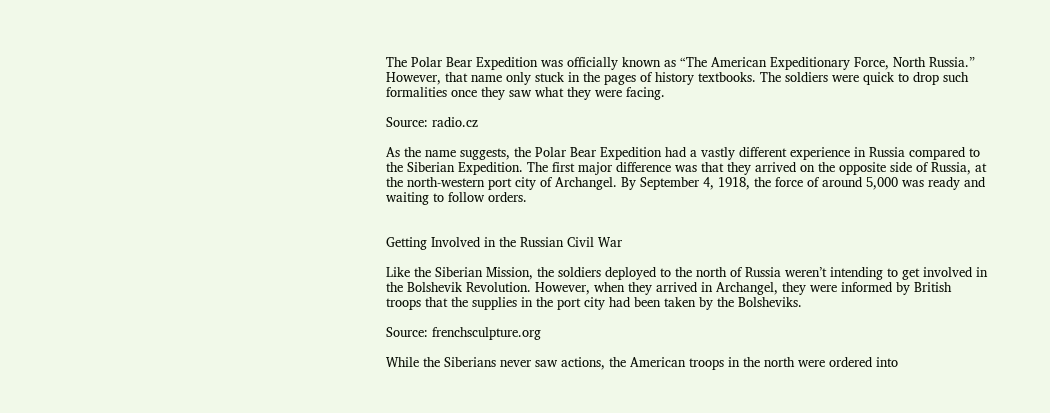The Polar Bear Expedition was officially known as “The American Expeditionary Force, North Russia.” However, that name only stuck in the pages of history textbooks. The soldiers were quick to drop such formalities once they saw what they were facing.

Source: radio.cz

As the name suggests, the Polar Bear Expedition had a vastly different experience in Russia compared to the Siberian Expedition. The first major difference was that they arrived on the opposite side of Russia, at the north-western port city of Archangel. By September 4, 1918, the force of around 5,000 was ready and waiting to follow orders.


Getting Involved in the Russian Civil War

Like the Siberian Mission, the soldiers deployed to the north of Russia weren’t intending to get involved in the Bolshevik Revolution. However, when they arrived in Archangel, they were informed by British troops that the supplies in the port city had been taken by the Bolsheviks.

Source: frenchsculpture.org

While the Siberians never saw actions, the American troops in the north were ordered into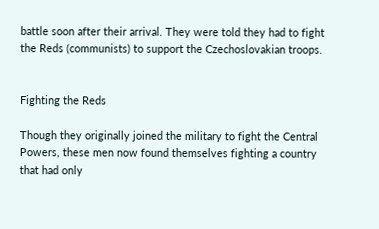battle soon after their arrival. They were told they had to fight the Reds (communists) to support the Czechoslovakian troops.


Fighting the Reds

Though they originally joined the military to fight the Central Powers, these men now found themselves fighting a country that had only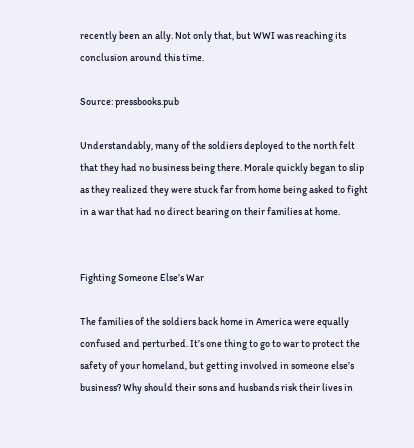recently been an ally. Not only that, but WWI was reaching its conclusion around this time.

Source: pressbooks.pub

Understandably, many of the soldiers deployed to the north felt that they had no business being there. Morale quickly began to slip as they realized they were stuck far from home being asked to fight in a war that had no direct bearing on their families at home.


Fighting Someone Else’s War

The families of the soldiers back home in America were equally confused and perturbed. It’s one thing to go to war to protect the safety of your homeland, but getting involved in someone else’s business? Why should their sons and husbands risk their lives in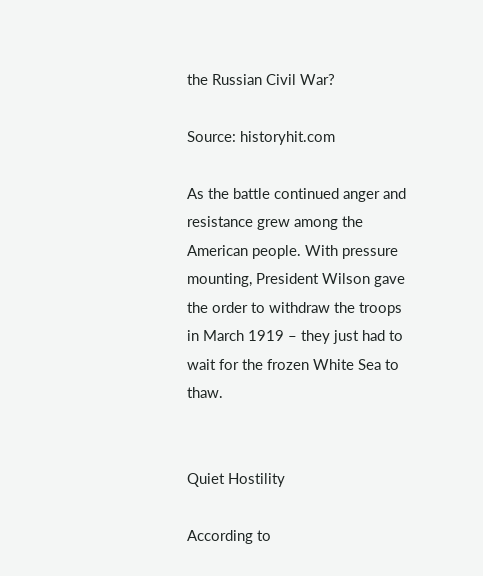the Russian Civil War?

Source: historyhit.com

As the battle continued anger and resistance grew among the American people. With pressure mounting, President Wilson gave the order to withdraw the troops in March 1919 – they just had to wait for the frozen White Sea to thaw.


Quiet Hostility

According to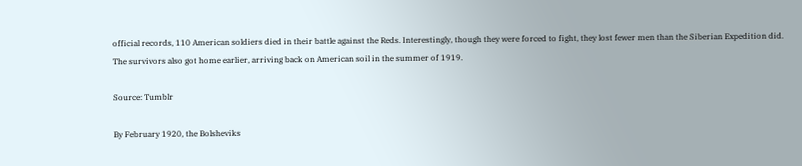official records, 110 American soldiers died in their battle against the Reds. Interestingly, though they were forced to fight, they lost fewer men than the Siberian Expedition did. The survivors also got home earlier, arriving back on American soil in the summer of 1919.

Source: Tumblr

By February 1920, the Bolsheviks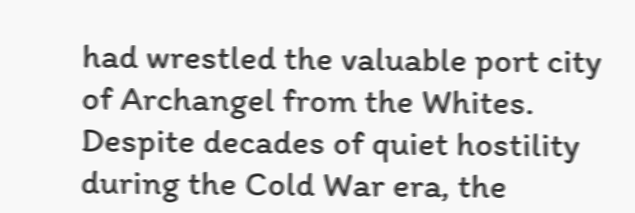had wrestled the valuable port city of Archangel from the Whites. Despite decades of quiet hostility during the Cold War era, the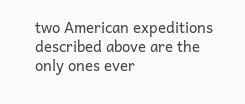two American expeditions described above are the only ones ever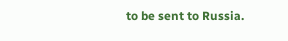to be sent to Russia.